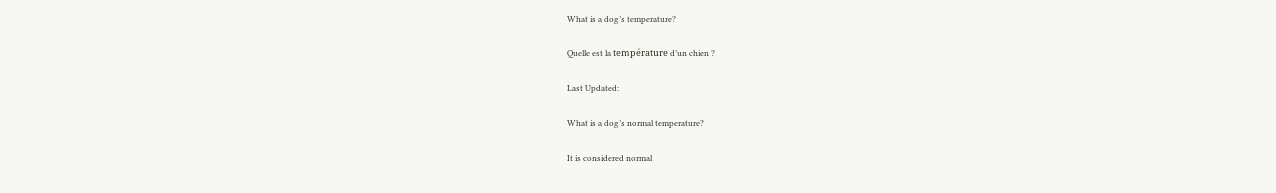What is a dog’s temperature?

Quelle est la température d’un chien ?

Last Updated:

What is a dog’s normal temperature?

It is considered normal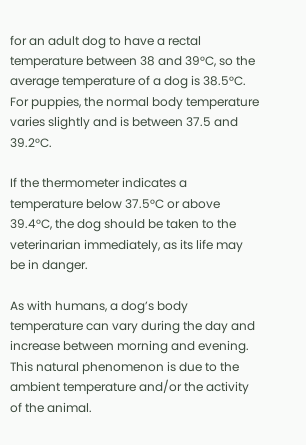for an adult dog to have a rectal temperature between 38 and 39°C, so the average temperature of a dog is 38.5°C. For puppies, the normal body temperature varies slightly and is between 37.5 and 39.2°C.

If the thermometer indicates a temperature below 37.5°C or above 39.4°C, the dog should be taken to the veterinarian immediately, as its life may be in danger.

As with humans, a dog’s body temperature can vary during the day and increase between morning and evening. This natural phenomenon is due to the ambient temperature and/or the activity of the animal.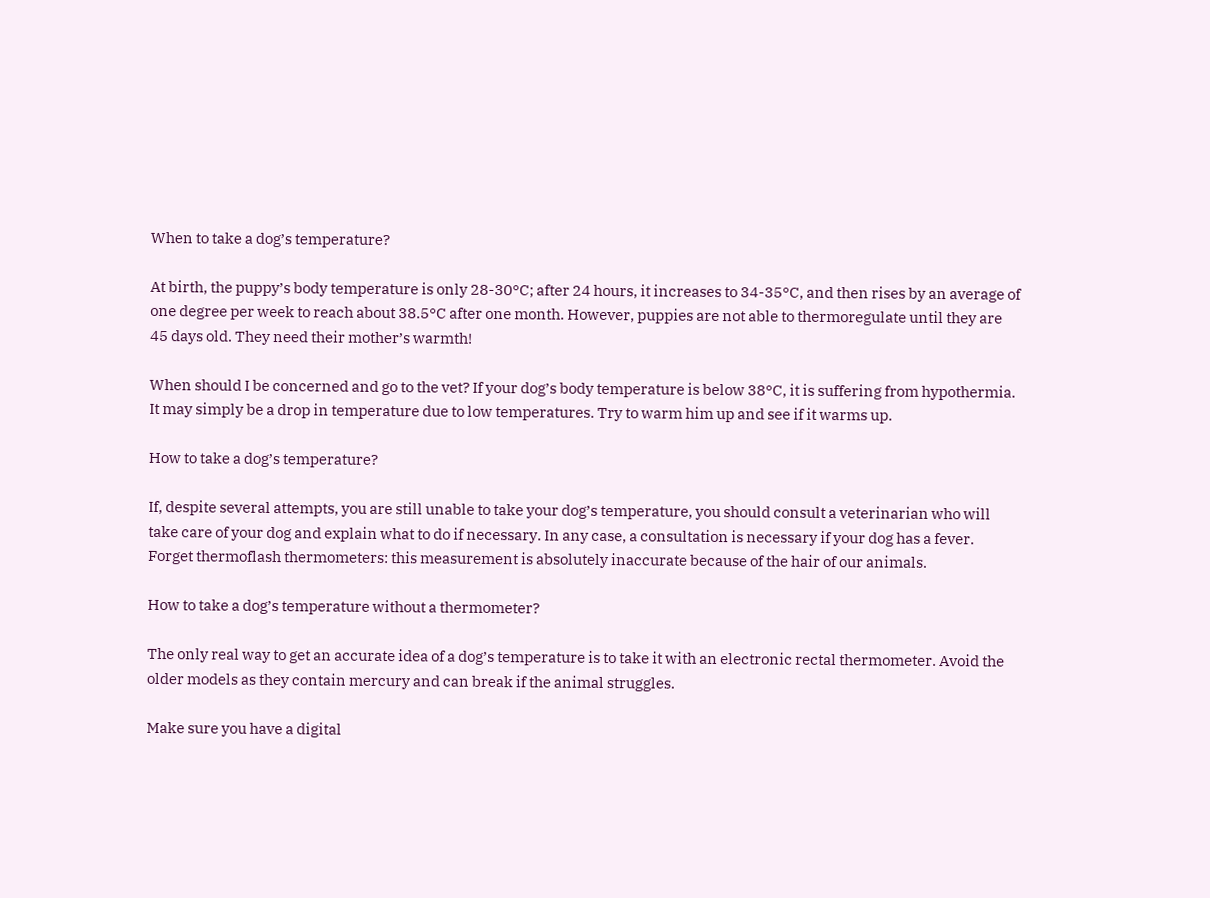When to take a dog’s temperature?

At birth, the puppy’s body temperature is only 28-30°C; after 24 hours, it increases to 34-35°C, and then rises by an average of one degree per week to reach about 38.5°C after one month. However, puppies are not able to thermoregulate until they are 45 days old. They need their mother’s warmth!

When should I be concerned and go to the vet? If your dog’s body temperature is below 38°C, it is suffering from hypothermia. It may simply be a drop in temperature due to low temperatures. Try to warm him up and see if it warms up.

How to take a dog’s temperature?

If, despite several attempts, you are still unable to take your dog’s temperature, you should consult a veterinarian who will take care of your dog and explain what to do if necessary. In any case, a consultation is necessary if your dog has a fever. Forget thermoflash thermometers: this measurement is absolutely inaccurate because of the hair of our animals.

How to take a dog’s temperature without a thermometer?

The only real way to get an accurate idea of a dog’s temperature is to take it with an electronic rectal thermometer. Avoid the older models as they contain mercury and can break if the animal struggles.

Make sure you have a digital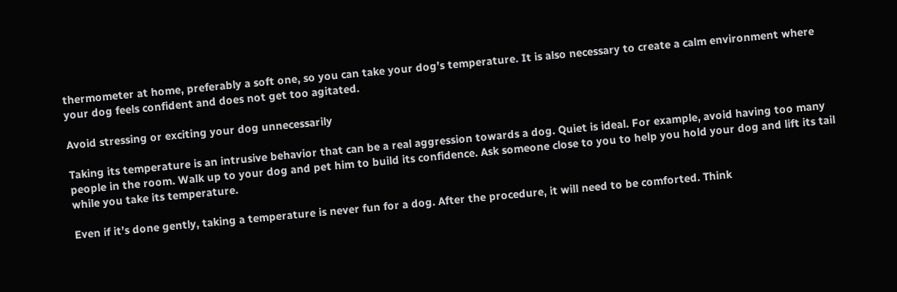thermometer at home, preferably a soft one, so you can take your dog’s temperature. It is also necessary to create a calm environment where your dog feels confident and does not get too agitated.

Avoid stressing or exciting your dog unnecessarily

Taking its temperature is an intrusive behavior that can be a real aggression towards a dog. Quiet is ideal. For example, avoid having too many people in the room. Walk up to your dog and pet him to build its confidence. Ask someone close to you to help you hold your dog and lift its tail while you take its temperature.

Even if it’s done gently, taking a temperature is never fun for a dog. After the procedure, it will need to be comforted. Think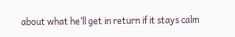about what he’ll get in return if it stays calm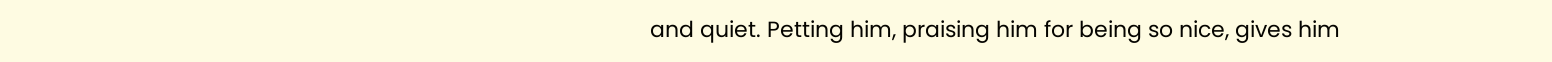and quiet. Petting him, praising him for being so nice, gives him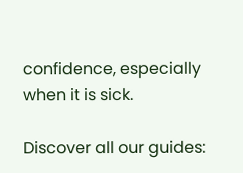confidence, especially when it is sick.

Discover all our guides: